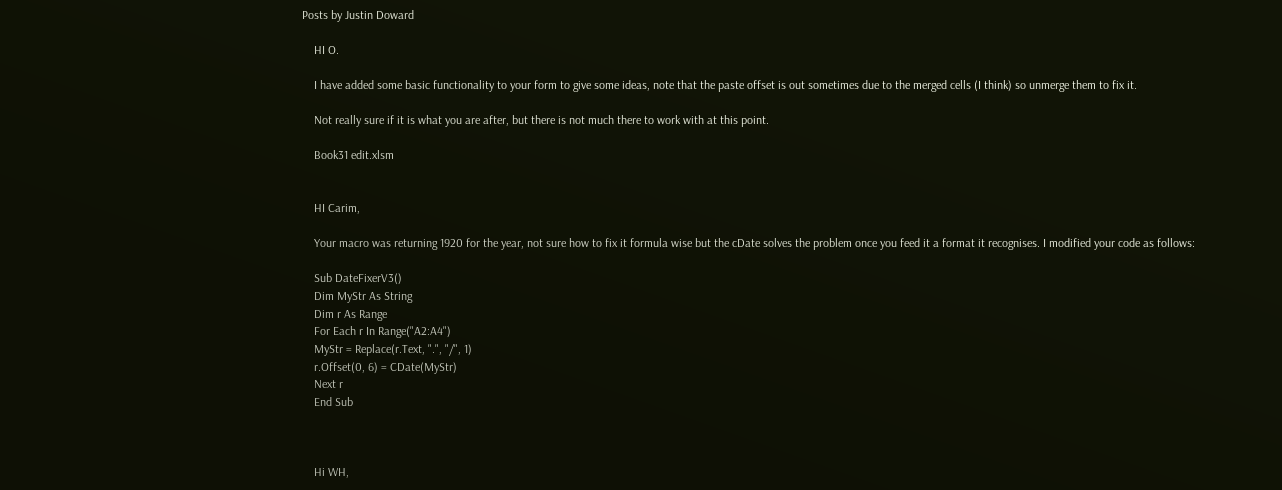Posts by Justin Doward

    HI O.

    I have added some basic functionality to your form to give some ideas, note that the paste offset is out sometimes due to the merged cells (I think) so unmerge them to fix it.

    Not really sure if it is what you are after, but there is not much there to work with at this point.

    Book31 edit.xlsm


    HI Carim,

    Your macro was returning 1920 for the year, not sure how to fix it formula wise but the cDate solves the problem once you feed it a format it recognises. I modified your code as follows:

    Sub DateFixerV3()
    Dim MyStr As String
    Dim r As Range
    For Each r In Range("A2:A4")
    MyStr = Replace(r.Text, ".", "/", 1)
    r.Offset(0, 6) = CDate(MyStr)
    Next r
    End Sub



    Hi WH,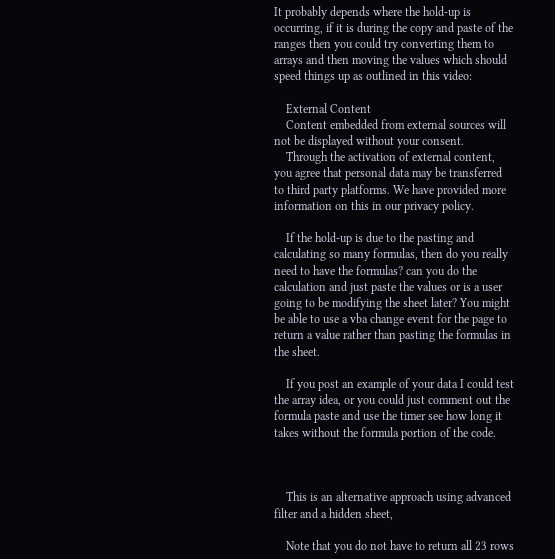It probably depends where the hold-up is occurring, if it is during the copy and paste of the ranges then you could try converting them to arrays and then moving the values which should speed things up as outlined in this video:

    External Content
    Content embedded from external sources will not be displayed without your consent.
    Through the activation of external content, you agree that personal data may be transferred to third party platforms. We have provided more information on this in our privacy policy.

    If the hold-up is due to the pasting and calculating so many formulas, then do you really need to have the formulas? can you do the calculation and just paste the values or is a user going to be modifying the sheet later? You might be able to use a vba change event for the page to return a value rather than pasting the formulas in the sheet.

    If you post an example of your data I could test the array idea, or you could just comment out the formula paste and use the timer see how long it takes without the formula portion of the code.



    This is an alternative approach using advanced filter and a hidden sheet,

    Note that you do not have to return all 23 rows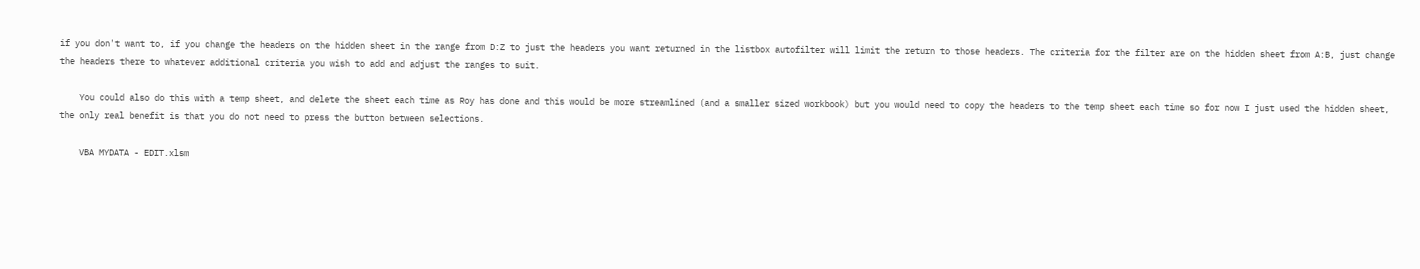if you don't want to, if you change the headers on the hidden sheet in the range from D:Z to just the headers you want returned in the listbox autofilter will limit the return to those headers. The criteria for the filter are on the hidden sheet from A:B, just change the headers there to whatever additional criteria you wish to add and adjust the ranges to suit.

    You could also do this with a temp sheet, and delete the sheet each time as Roy has done and this would be more streamlined (and a smaller sized workbook) but you would need to copy the headers to the temp sheet each time so for now I just used the hidden sheet, the only real benefit is that you do not need to press the button between selections.

    VBA MYDATA - EDIT.xlsm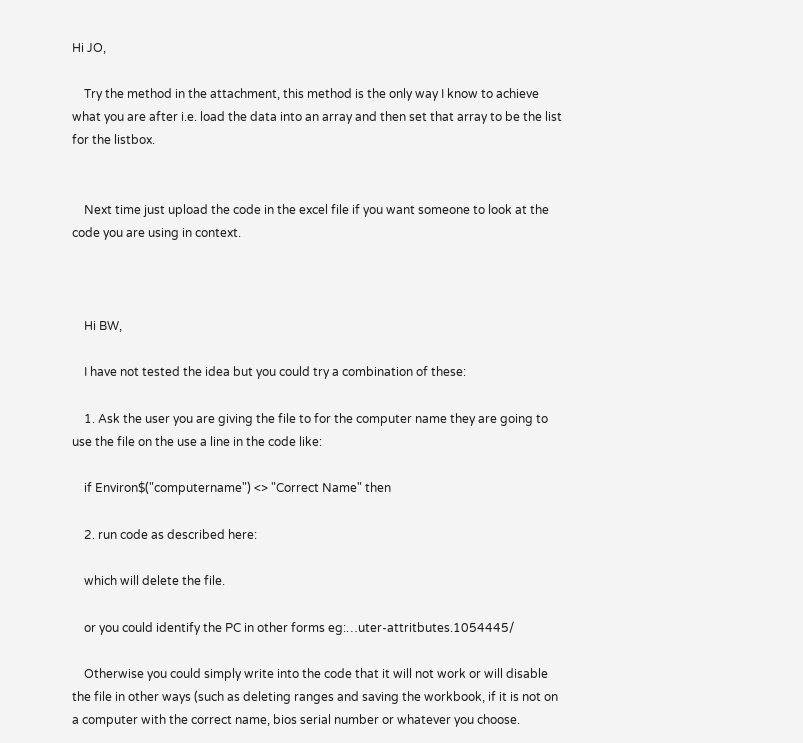Hi JO,

    Try the method in the attachment, this method is the only way I know to achieve what you are after i.e. load the data into an array and then set that array to be the list for the listbox.


    Next time just upload the code in the excel file if you want someone to look at the code you are using in context.



    Hi BW,

    I have not tested the idea but you could try a combination of these:

    1. Ask the user you are giving the file to for the computer name they are going to use the file on the use a line in the code like:

    if Environ$("computername") <> "Correct Name" then

    2. run code as described here:

    which will delete the file.

    or you could identify the PC in other forms eg:…uter-attritbutes.1054445/

    Otherwise you could simply write into the code that it will not work or will disable the file in other ways (such as deleting ranges and saving the workbook, if it is not on a computer with the correct name, bios serial number or whatever you choose.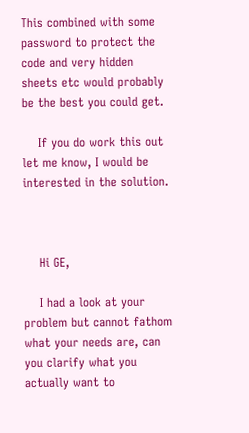This combined with some password to protect the code and very hidden sheets etc would probably be the best you could get.

    If you do work this out let me know, I would be interested in the solution.



    Hi GE,

    I had a look at your problem but cannot fathom what your needs are, can you clarify what you actually want to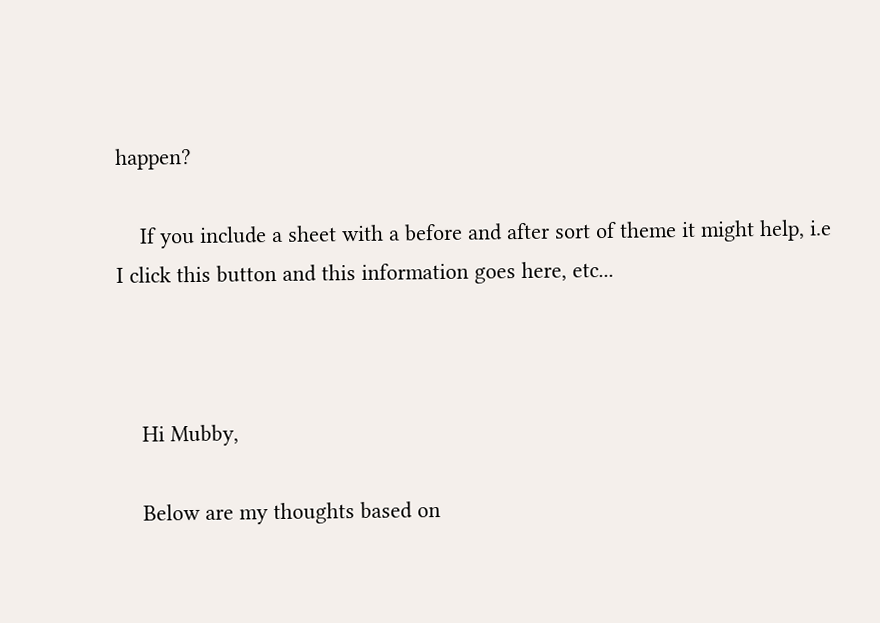happen?

    If you include a sheet with a before and after sort of theme it might help, i.e I click this button and this information goes here, etc...



    Hi Mubby,

    Below are my thoughts based on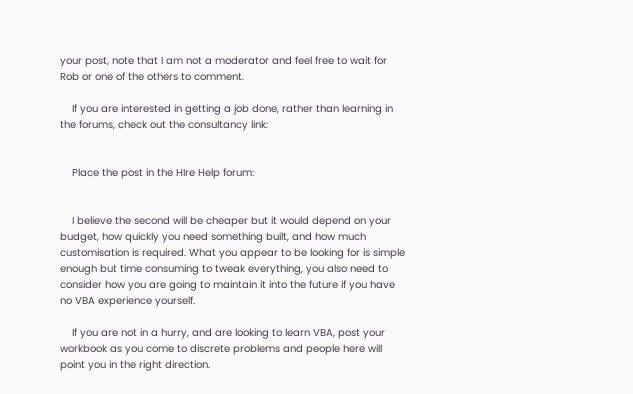your post, note that I am not a moderator and feel free to wait for Rob or one of the others to comment.

    If you are interested in getting a job done, rather than learning in the forums, check out the consultancy link:


    Place the post in the HIre Help forum:


    I believe the second will be cheaper but it would depend on your budget, how quickly you need something built, and how much customisation is required. What you appear to be looking for is simple enough but time consuming to tweak everything, you also need to consider how you are going to maintain it into the future if you have no VBA experience yourself.

    If you are not in a hurry, and are looking to learn VBA, post your workbook as you come to discrete problems and people here will point you in the right direction.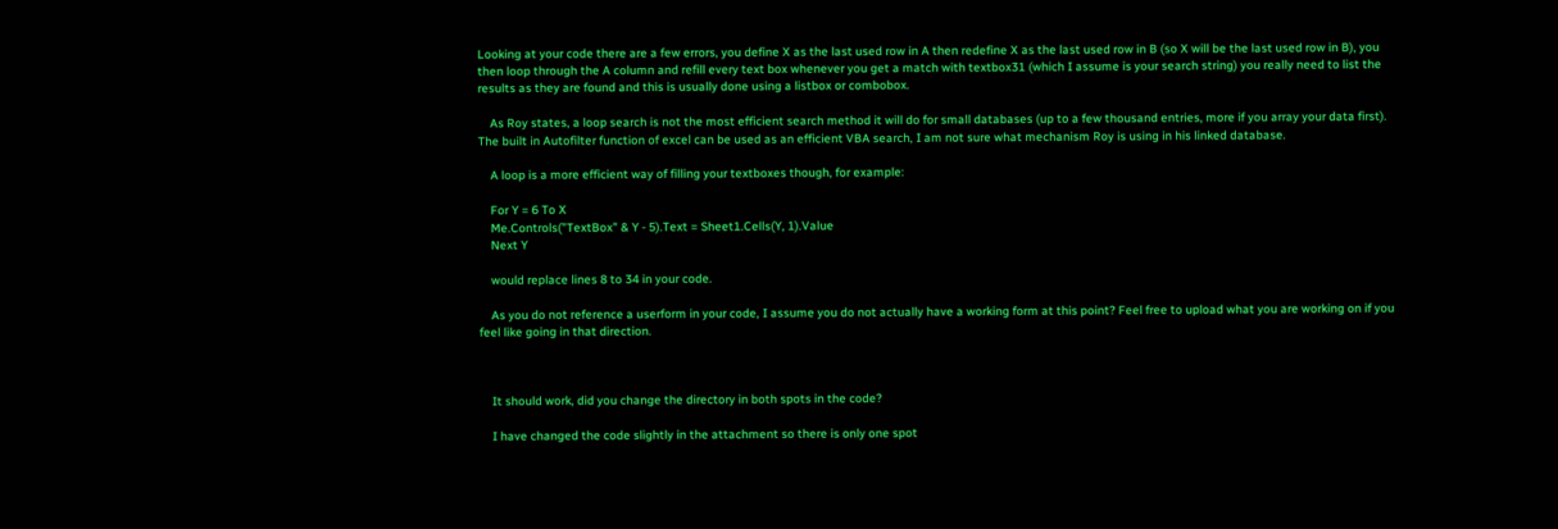Looking at your code there are a few errors, you define X as the last used row in A then redefine X as the last used row in B (so X will be the last used row in B), you then loop through the A column and refill every text box whenever you get a match with textbox31 (which I assume is your search string) you really need to list the results as they are found and this is usually done using a listbox or combobox.

    As Roy states, a loop search is not the most efficient search method it will do for small databases (up to a few thousand entries, more if you array your data first). The built in Autofilter function of excel can be used as an efficient VBA search, I am not sure what mechanism Roy is using in his linked database.

    A loop is a more efficient way of filling your textboxes though, for example:

    For Y = 6 To X
    Me.Controls("TextBox" & Y - 5).Text = Sheet1.Cells(Y, 1).Value
    Next Y

    would replace lines 8 to 34 in your code.

    As you do not reference a userform in your code, I assume you do not actually have a working form at this point? Feel free to upload what you are working on if you feel like going in that direction.



    It should work, did you change the directory in both spots in the code?

    I have changed the code slightly in the attachment so there is only one spot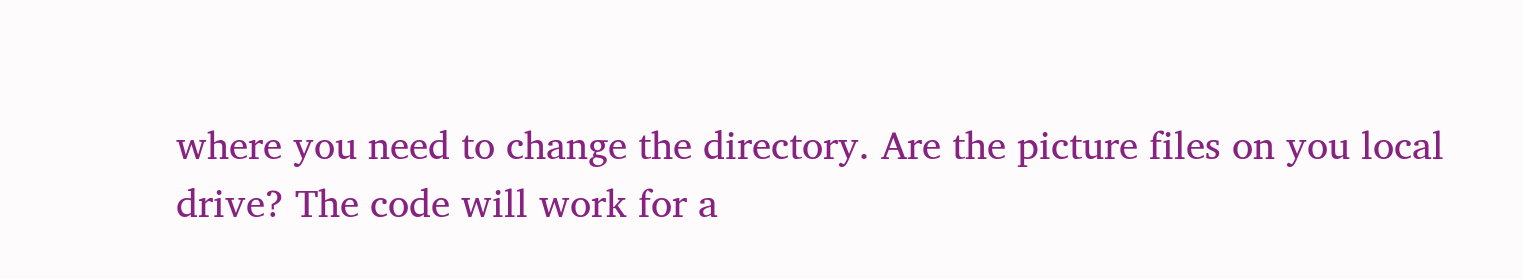where you need to change the directory. Are the picture files on you local drive? The code will work for a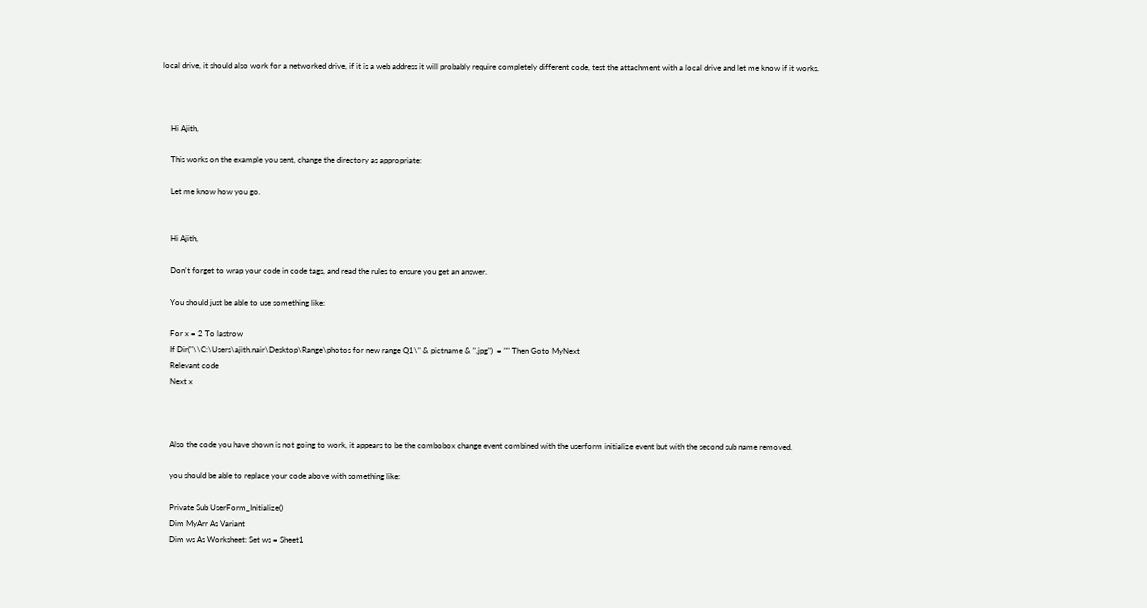local drive, it should also work for a networked drive, if it is a web address it will probably require completely different code, test the attachment with a local drive and let me know if it works.



    Hi Ajith,

    This works on the example you sent, change the directory as appropriate:

    Let me know how you go.


    Hi Ajith,

    Don't forget to wrap your code in code tags, and read the rules to ensure you get an answer.

    You should just be able to use something like:

    For x = 2 To lastrow
    If Dir("\\C:\Users\ajith.nair\Desktop\Range\photos for new range Q1\" & pictname & ".jpg")  = "" Then Goto MyNext
    Relevant code
    Next x



    Also the code you have shown is not going to work, it appears to be the combobox change event combined with the userform initialize event but with the second sub name removed.

    you should be able to replace your code above with something like:

    Private Sub UserForm_Initialize()
    Dim MyArr As Variant
    Dim ws As Worksheet: Set ws = Sheet1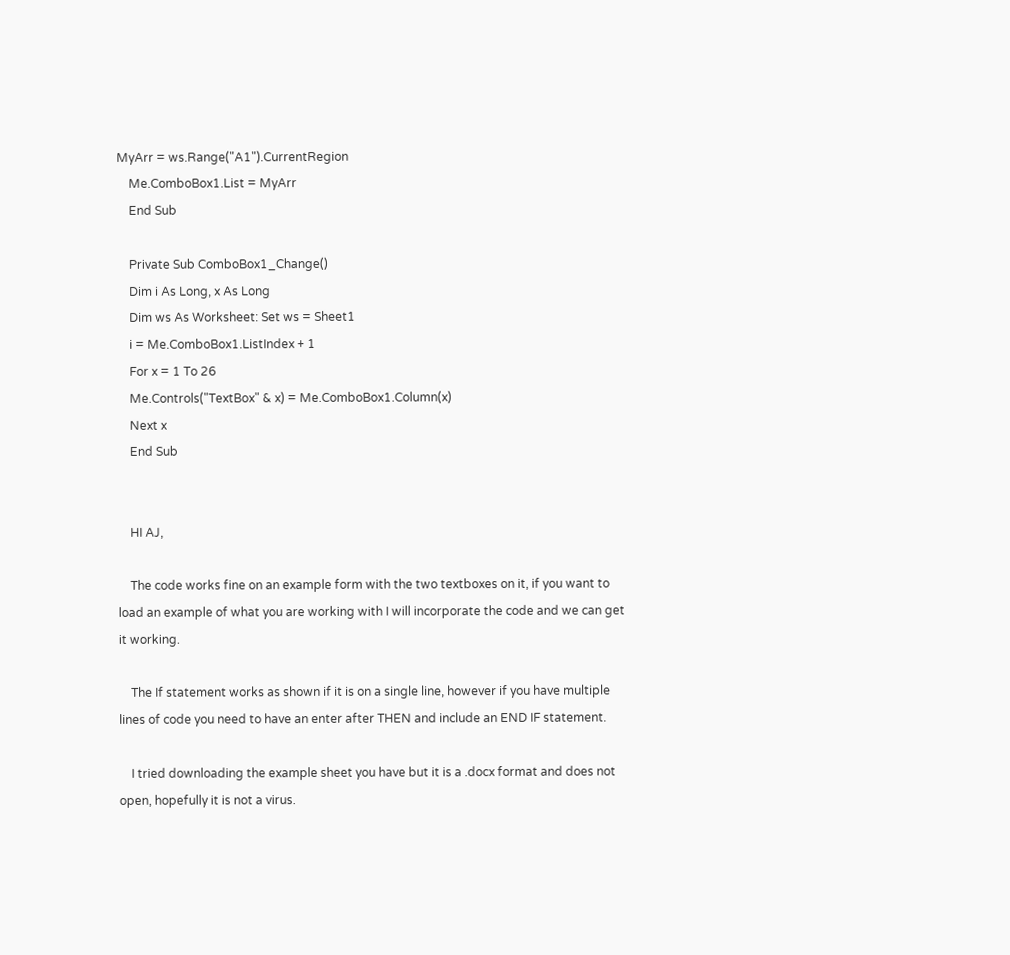MyArr = ws.Range("A1").CurrentRegion
    Me.ComboBox1.List = MyArr
    End Sub

    Private Sub ComboBox1_Change()
    Dim i As Long, x As Long
    Dim ws As Worksheet: Set ws = Sheet1
    i = Me.ComboBox1.ListIndex + 1
    For x = 1 To 26
    Me.Controls("TextBox" & x) = Me.ComboBox1.Column(x)
    Next x
    End Sub


    HI AJ,

    The code works fine on an example form with the two textboxes on it, if you want to load an example of what you are working with I will incorporate the code and we can get it working.

    The If statement works as shown if it is on a single line, however if you have multiple lines of code you need to have an enter after THEN and include an END IF statement.

    I tried downloading the example sheet you have but it is a .docx format and does not open, hopefully it is not a virus.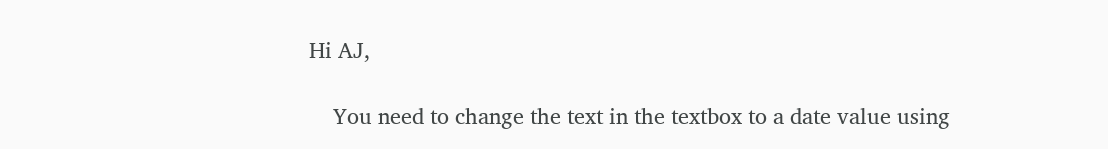Hi AJ,

    You need to change the text in the textbox to a date value using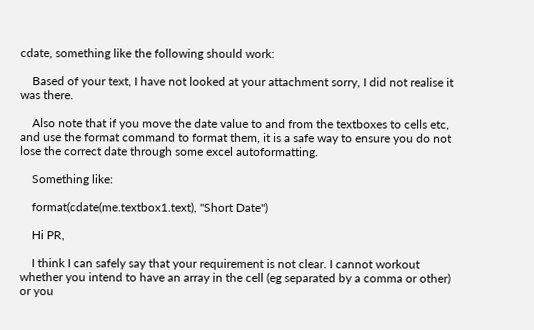cdate, something like the following should work:

    Based of your text, I have not looked at your attachment sorry, I did not realise it was there.

    Also note that if you move the date value to and from the textboxes to cells etc, and use the format command to format them, it is a safe way to ensure you do not lose the correct date through some excel autoformatting.

    Something like:

    format(cdate(me.textbox1.text), "Short Date")

    Hi PR,

    I think I can safely say that your requirement is not clear. I cannot workout whether you intend to have an array in the cell (eg separated by a comma or other) or you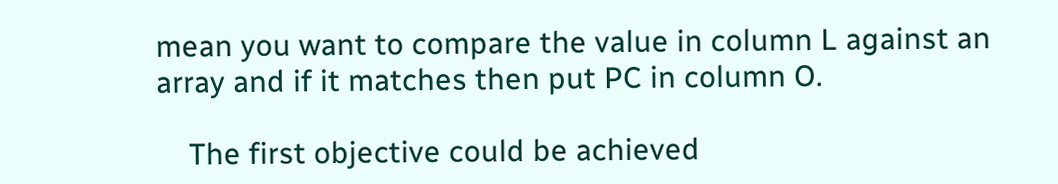mean you want to compare the value in column L against an array and if it matches then put PC in column O.

    The first objective could be achieved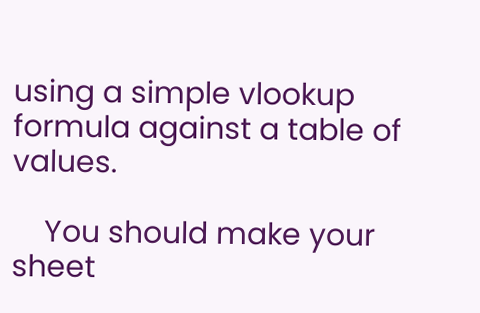using a simple vlookup formula against a table of values.

    You should make your sheet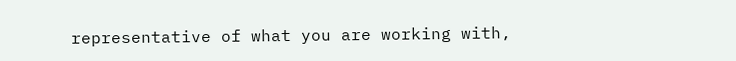representative of what you are working with,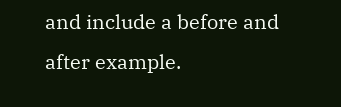and include a before and after example.